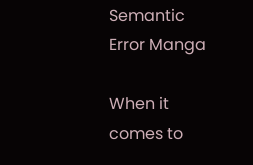Semantic Error Manga

When it comes to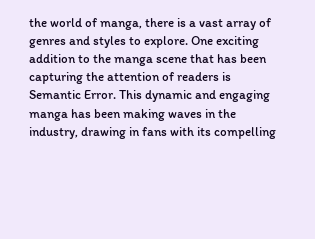the world of manga, there is a vast array of genres and styles to explore. One exciting addition to the manga scene that has been capturing the attention of readers is Semantic Error. This dynamic and engaging manga has been making waves in the industry, drawing in fans with its compelling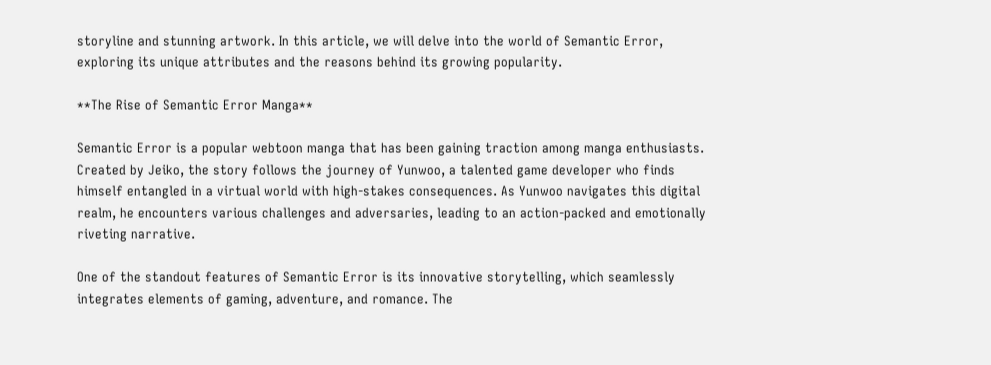storyline and stunning artwork. In this article, we will delve into the world of Semantic Error, exploring its unique attributes and the reasons behind its growing popularity.

**The Rise of Semantic Error Manga**

Semantic Error is a popular webtoon manga that has been gaining traction among manga enthusiasts. Created by Jeiko, the story follows the journey of Yunwoo, a talented game developer who finds himself entangled in a virtual world with high-stakes consequences. As Yunwoo navigates this digital realm, he encounters various challenges and adversaries, leading to an action-packed and emotionally riveting narrative.

One of the standout features of Semantic Error is its innovative storytelling, which seamlessly integrates elements of gaming, adventure, and romance. The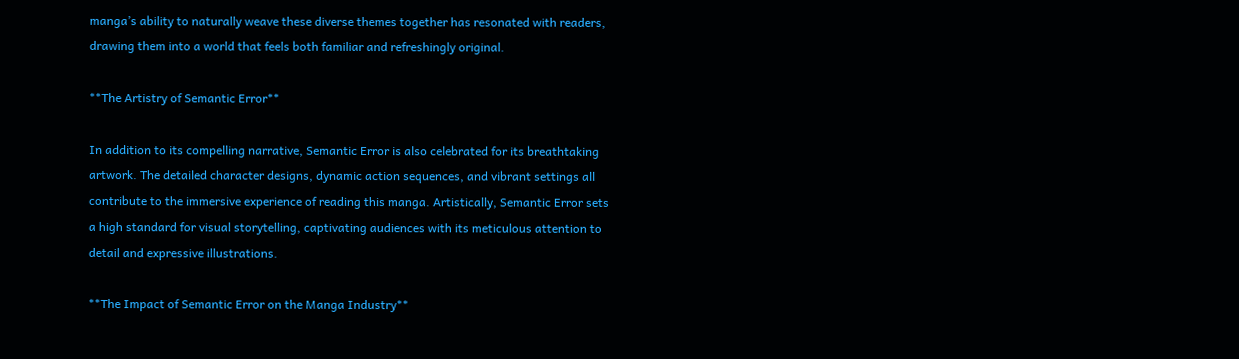manga’s ability to naturally weave these diverse themes together has resonated with readers, drawing them into a world that feels both familiar and refreshingly original.

**The Artistry of Semantic Error**

In addition to its compelling narrative, Semantic Error is also celebrated for its breathtaking artwork. The detailed character designs, dynamic action sequences, and vibrant settings all contribute to the immersive experience of reading this manga. Artistically, Semantic Error sets a high standard for visual storytelling, captivating audiences with its meticulous attention to detail and expressive illustrations.

**The Impact of Semantic Error on the Manga Industry**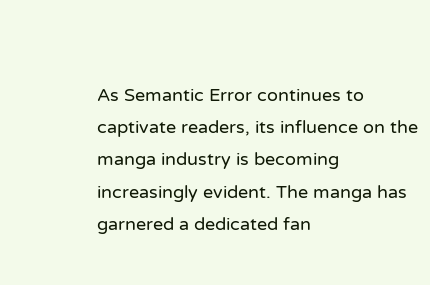As Semantic Error continues to captivate readers, its influence on the manga industry is becoming increasingly evident. The manga has garnered a dedicated fan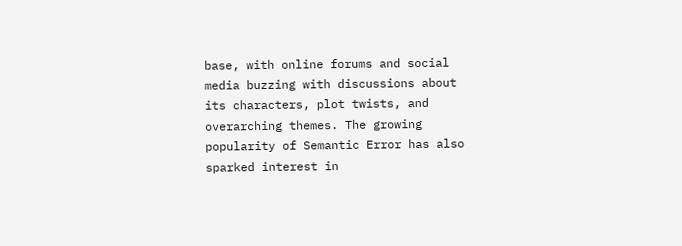base, with online forums and social media buzzing with discussions about its characters, plot twists, and overarching themes. The growing popularity of Semantic Error has also sparked interest in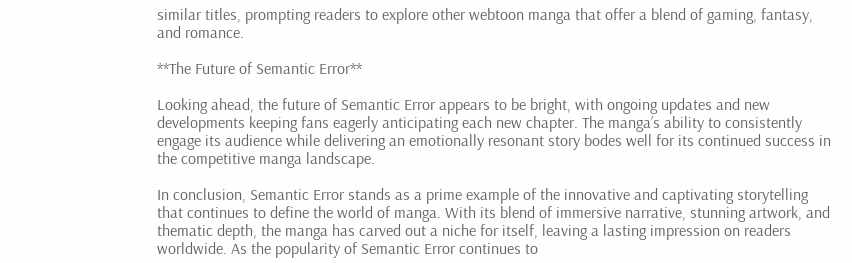similar titles, prompting readers to explore other webtoon manga that offer a blend of gaming, fantasy, and romance.

**The Future of Semantic Error**

Looking ahead, the future of Semantic Error appears to be bright, with ongoing updates and new developments keeping fans eagerly anticipating each new chapter. The manga’s ability to consistently engage its audience while delivering an emotionally resonant story bodes well for its continued success in the competitive manga landscape.

In conclusion, Semantic Error stands as a prime example of the innovative and captivating storytelling that continues to define the world of manga. With its blend of immersive narrative, stunning artwork, and thematic depth, the manga has carved out a niche for itself, leaving a lasting impression on readers worldwide. As the popularity of Semantic Error continues to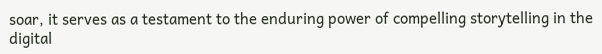soar, it serves as a testament to the enduring power of compelling storytelling in the digital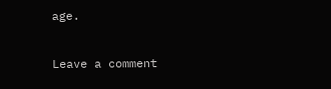age.

Leave a comment